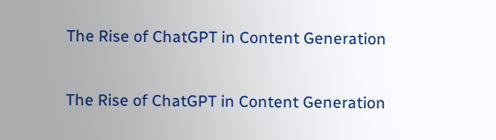The Rise of ChatGPT in Content Generation

The Rise of ChatGPT in Content Generation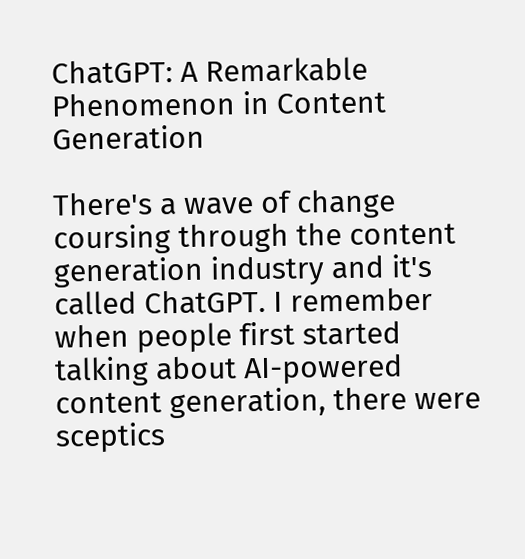ChatGPT: A Remarkable Phenomenon in Content Generation

There's a wave of change coursing through the content generation industry and it's called ChatGPT. I remember when people first started talking about AI-powered content generation, there were sceptics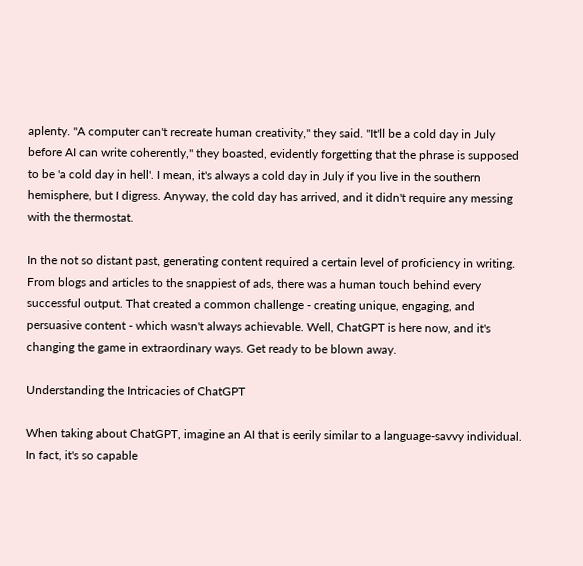aplenty. "A computer can't recreate human creativity," they said. "It'll be a cold day in July before AI can write coherently," they boasted, evidently forgetting that the phrase is supposed to be 'a cold day in hell'. I mean, it's always a cold day in July if you live in the southern hemisphere, but I digress. Anyway, the cold day has arrived, and it didn't require any messing with the thermostat.

In the not so distant past, generating content required a certain level of proficiency in writing. From blogs and articles to the snappiest of ads, there was a human touch behind every successful output. That created a common challenge - creating unique, engaging, and persuasive content - which wasn't always achievable. Well, ChatGPT is here now, and it's changing the game in extraordinary ways. Get ready to be blown away.

Understanding the Intricacies of ChatGPT

When taking about ChatGPT, imagine an AI that is eerily similar to a language-savvy individual. In fact, it's so capable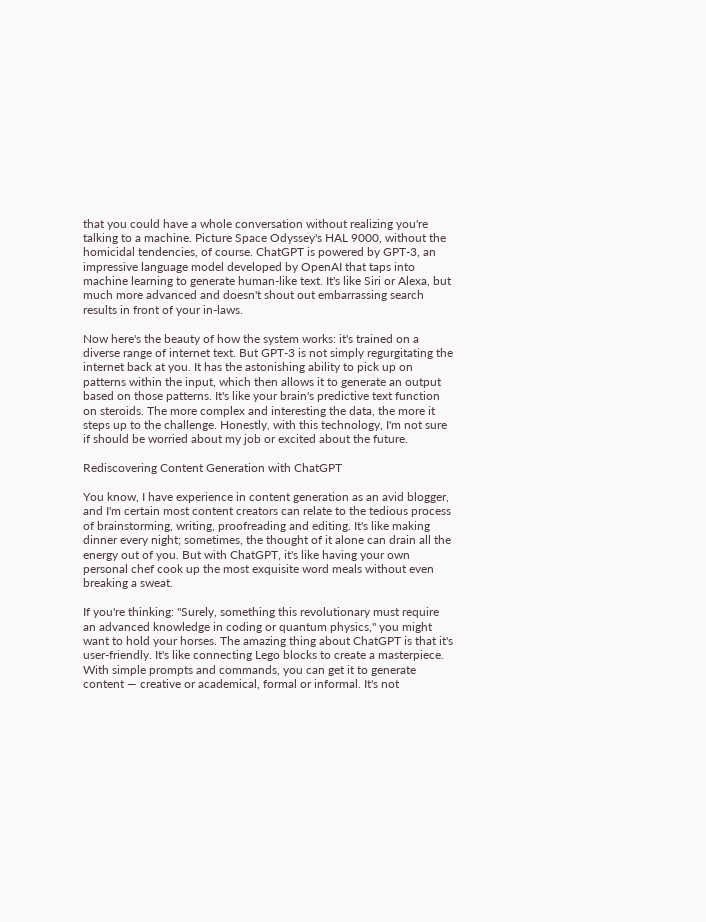that you could have a whole conversation without realizing you're talking to a machine. Picture Space Odyssey's HAL 9000, without the homicidal tendencies, of course. ChatGPT is powered by GPT-3, an impressive language model developed by OpenAI that taps into machine learning to generate human-like text. It's like Siri or Alexa, but much more advanced and doesn't shout out embarrassing search results in front of your in-laws.

Now here's the beauty of how the system works: it's trained on a diverse range of internet text. But GPT-3 is not simply regurgitating the internet back at you. It has the astonishing ability to pick up on patterns within the input, which then allows it to generate an output based on those patterns. It's like your brain's predictive text function on steroids. The more complex and interesting the data, the more it steps up to the challenge. Honestly, with this technology, I'm not sure if should be worried about my job or excited about the future.

Rediscovering Content Generation with ChatGPT

You know, I have experience in content generation as an avid blogger, and I'm certain most content creators can relate to the tedious process of brainstorming, writing, proofreading and editing. It's like making dinner every night; sometimes, the thought of it alone can drain all the energy out of you. But with ChatGPT, it's like having your own personal chef cook up the most exquisite word meals without even breaking a sweat.

If you're thinking: "Surely, something this revolutionary must require an advanced knowledge in coding or quantum physics," you might want to hold your horses. The amazing thing about ChatGPT is that it's user-friendly. It's like connecting Lego blocks to create a masterpiece. With simple prompts and commands, you can get it to generate content — creative or academical, formal or informal. It's not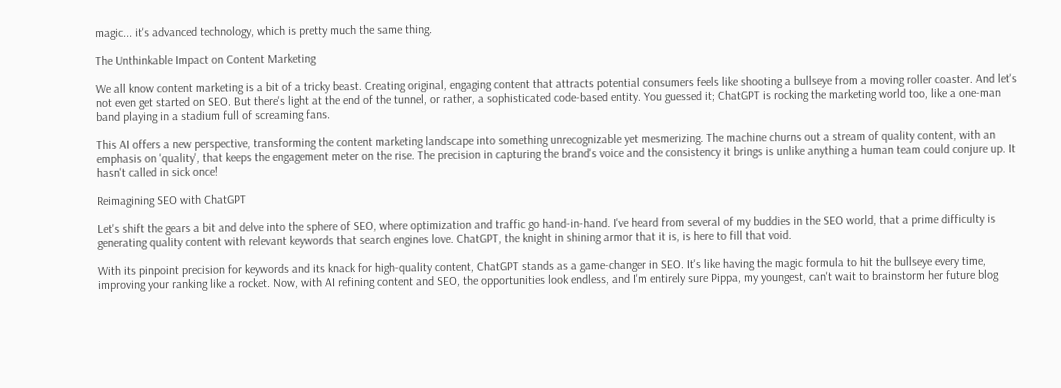magic... it's advanced technology, which is pretty much the same thing.

The Unthinkable Impact on Content Marketing

We all know content marketing is a bit of a tricky beast. Creating original, engaging content that attracts potential consumers feels like shooting a bullseye from a moving roller coaster. And let's not even get started on SEO. But there's light at the end of the tunnel, or rather, a sophisticated code-based entity. You guessed it; ChatGPT is rocking the marketing world too, like a one-man band playing in a stadium full of screaming fans.

This AI offers a new perspective, transforming the content marketing landscape into something unrecognizable yet mesmerizing. The machine churns out a stream of quality content, with an emphasis on 'quality', that keeps the engagement meter on the rise. The precision in capturing the brand's voice and the consistency it brings is unlike anything a human team could conjure up. It hasn't called in sick once!

Reimagining SEO with ChatGPT

Let's shift the gears a bit and delve into the sphere of SEO, where optimization and traffic go hand-in-hand. I've heard from several of my buddies in the SEO world, that a prime difficulty is generating quality content with relevant keywords that search engines love. ChatGPT, the knight in shining armor that it is, is here to fill that void.

With its pinpoint precision for keywords and its knack for high-quality content, ChatGPT stands as a game-changer in SEO. It's like having the magic formula to hit the bullseye every time, improving your ranking like a rocket. Now, with AI refining content and SEO, the opportunities look endless, and I'm entirely sure Pippa, my youngest, can't wait to brainstorm her future blog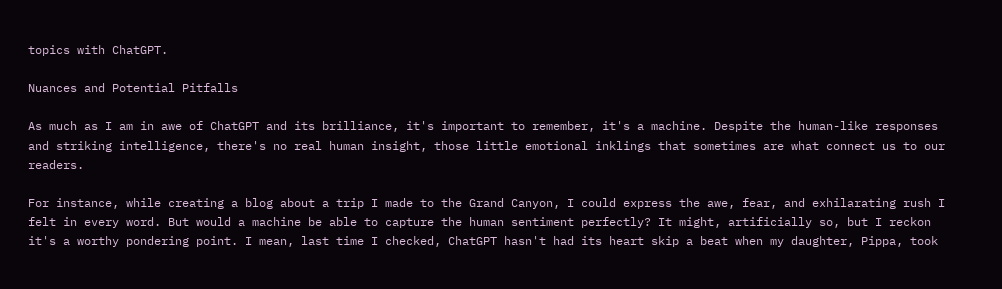topics with ChatGPT.

Nuances and Potential Pitfalls

As much as I am in awe of ChatGPT and its brilliance, it's important to remember, it's a machine. Despite the human-like responses and striking intelligence, there's no real human insight, those little emotional inklings that sometimes are what connect us to our readers.

For instance, while creating a blog about a trip I made to the Grand Canyon, I could express the awe, fear, and exhilarating rush I felt in every word. But would a machine be able to capture the human sentiment perfectly? It might, artificially so, but I reckon it's a worthy pondering point. I mean, last time I checked, ChatGPT hasn't had its heart skip a beat when my daughter, Pippa, took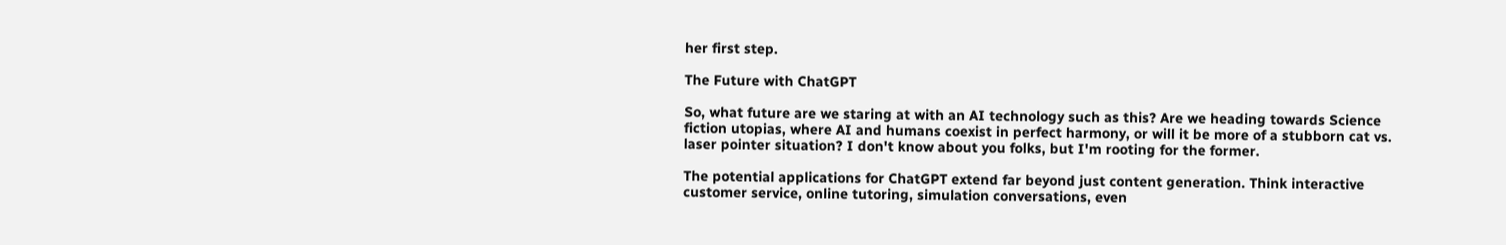her first step.

The Future with ChatGPT

So, what future are we staring at with an AI technology such as this? Are we heading towards Science fiction utopias, where AI and humans coexist in perfect harmony, or will it be more of a stubborn cat vs. laser pointer situation? I don't know about you folks, but I'm rooting for the former.

The potential applications for ChatGPT extend far beyond just content generation. Think interactive customer service, online tutoring, simulation conversations, even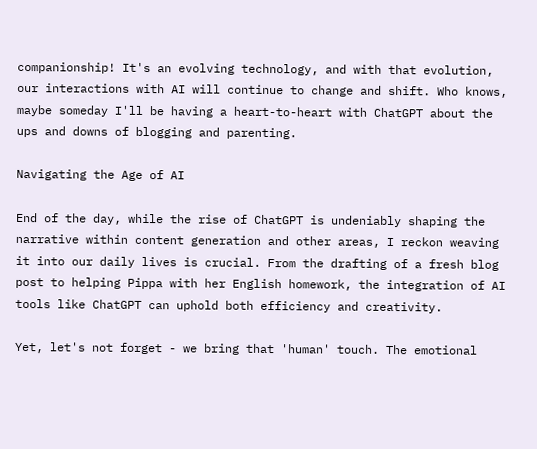companionship! It's an evolving technology, and with that evolution, our interactions with AI will continue to change and shift. Who knows, maybe someday I'll be having a heart-to-heart with ChatGPT about the ups and downs of blogging and parenting.

Navigating the Age of AI

End of the day, while the rise of ChatGPT is undeniably shaping the narrative within content generation and other areas, I reckon weaving it into our daily lives is crucial. From the drafting of a fresh blog post to helping Pippa with her English homework, the integration of AI tools like ChatGPT can uphold both efficiency and creativity.

Yet, let's not forget - we bring that 'human' touch. The emotional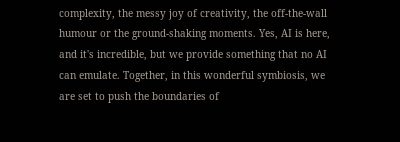complexity, the messy joy of creativity, the off-the-wall humour or the ground-shaking moments. Yes, AI is here, and it's incredible, but we provide something that no AI can emulate. Together, in this wonderful symbiosis, we are set to push the boundaries of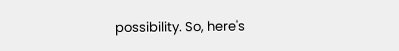possibility. So, here's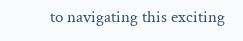to navigating this exciting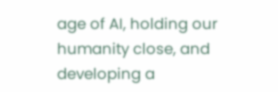age of AI, holding our humanity close, and developing a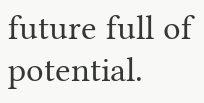future full of potential.